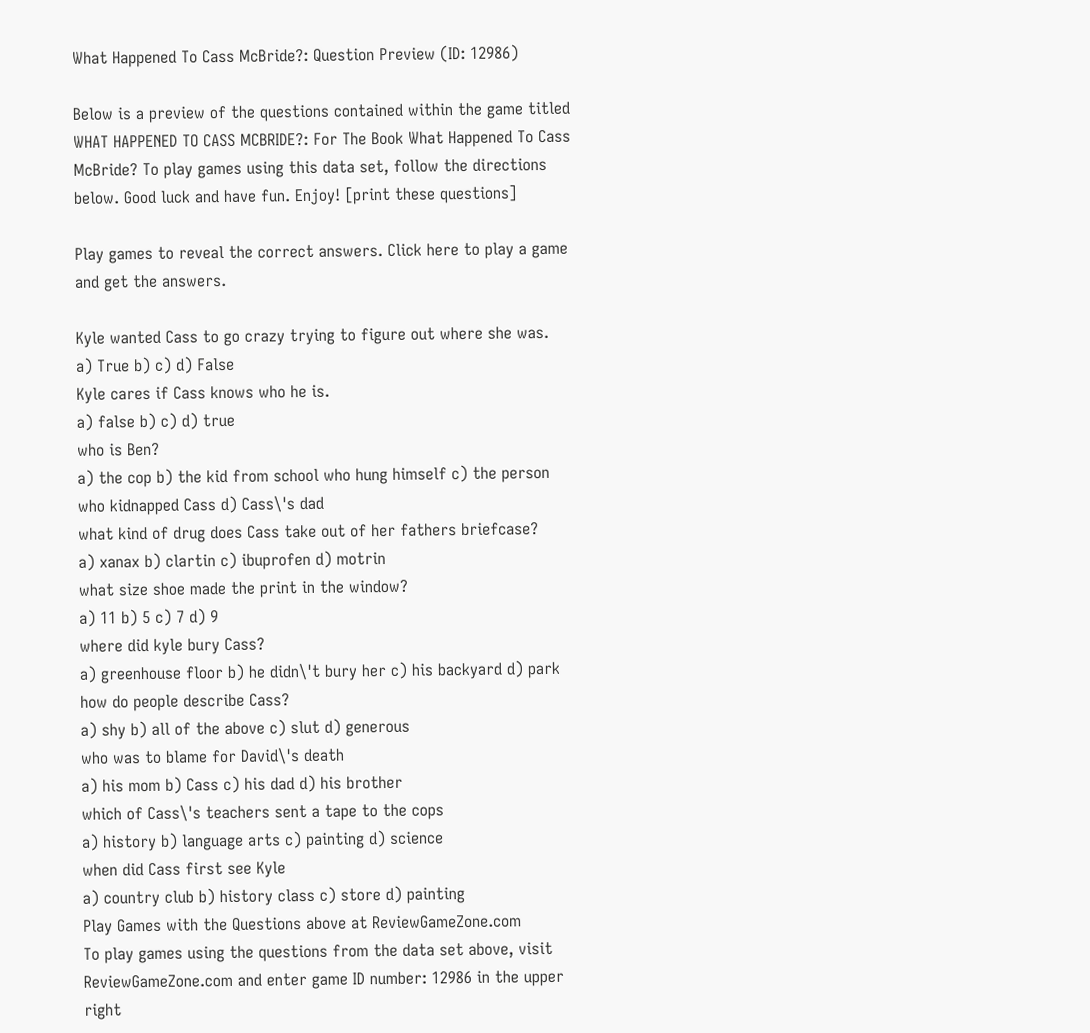What Happened To Cass McBride?: Question Preview (ID: 12986)

Below is a preview of the questions contained within the game titled WHAT HAPPENED TO CASS MCBRIDE?: For The Book What Happened To Cass McBride? To play games using this data set, follow the directions below. Good luck and have fun. Enjoy! [print these questions]

Play games to reveal the correct answers. Click here to play a game and get the answers.

Kyle wanted Cass to go crazy trying to figure out where she was.
a) True b) c) d) False
Kyle cares if Cass knows who he is.
a) false b) c) d) true
who is Ben?
a) the cop b) the kid from school who hung himself c) the person who kidnapped Cass d) Cass\'s dad
what kind of drug does Cass take out of her fathers briefcase?
a) xanax b) clartin c) ibuprofen d) motrin
what size shoe made the print in the window?
a) 11 b) 5 c) 7 d) 9
where did kyle bury Cass?
a) greenhouse floor b) he didn\'t bury her c) his backyard d) park
how do people describe Cass?
a) shy b) all of the above c) slut d) generous
who was to blame for David\'s death
a) his mom b) Cass c) his dad d) his brother
which of Cass\'s teachers sent a tape to the cops
a) history b) language arts c) painting d) science
when did Cass first see Kyle
a) country club b) history class c) store d) painting
Play Games with the Questions above at ReviewGameZone.com
To play games using the questions from the data set above, visit ReviewGameZone.com and enter game ID number: 12986 in the upper right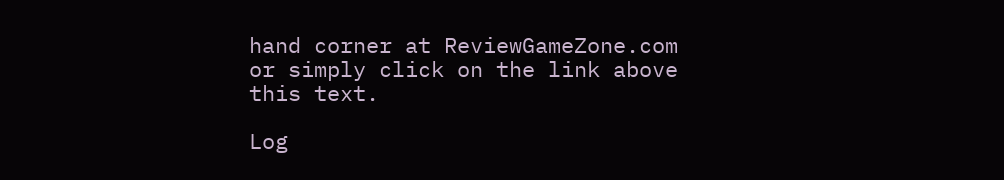hand corner at ReviewGameZone.com or simply click on the link above this text.

Log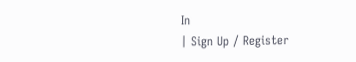In
| Sign Up / Register